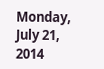Monday, July 21, 2014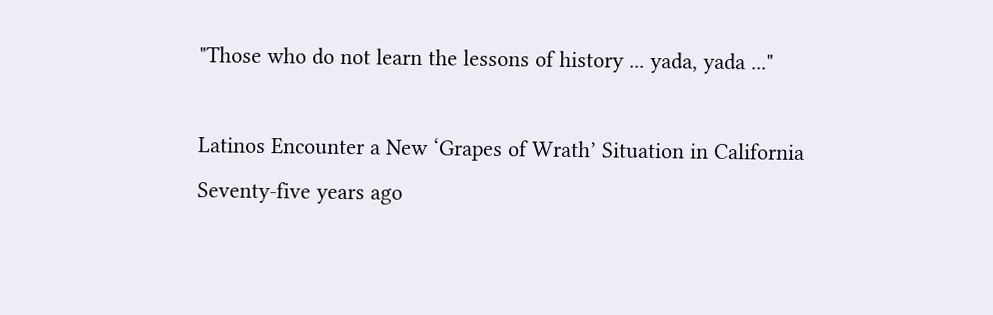"Those who do not learn the lessons of history ... yada, yada ..."

Latinos Encounter a New ‘Grapes of Wrath’ Situation in California
Seventy-five years ago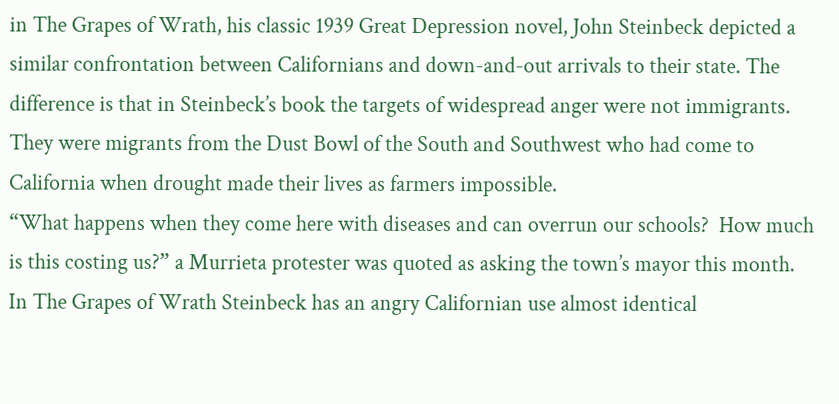in The Grapes of Wrath, his classic 1939 Great Depression novel, John Steinbeck depicted a similar confrontation between Californians and down-and-out arrivals to their state. The difference is that in Steinbeck’s book the targets of widespread anger were not immigrants. They were migrants from the Dust Bowl of the South and Southwest who had come to California when drought made their lives as farmers impossible.
“What happens when they come here with diseases and can overrun our schools?  How much is this costing us?” a Murrieta protester was quoted as asking the town’s mayor this month.
In The Grapes of Wrath Steinbeck has an angry Californian use almost identical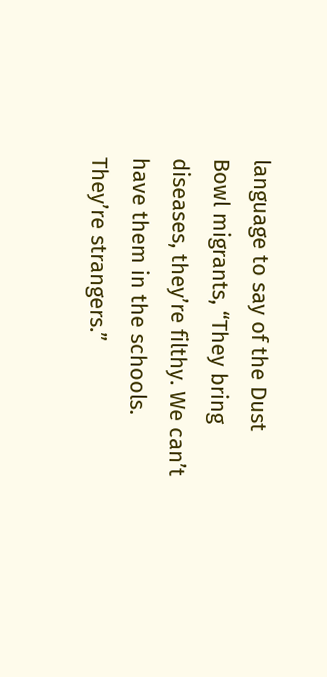language to say of the Dust Bowl migrants, “They bring diseases, they’re filthy. We can’t have them in the schools. They’re strangers.”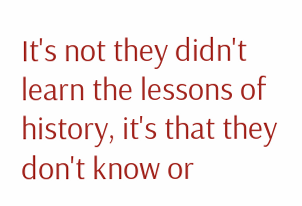It's not they didn't learn the lessons of history, it's that they don't know or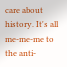care about history. It's all me-me-me to the anti-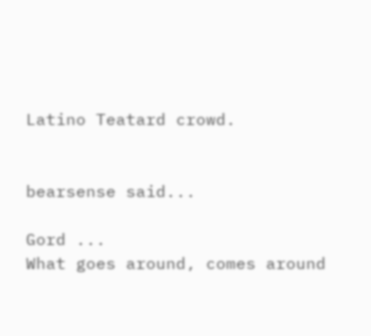Latino Teatard crowd.


bearsense said...

Gord ...
What goes around, comes around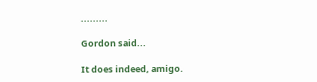.........

Gordon said...

It does indeed, amigo.